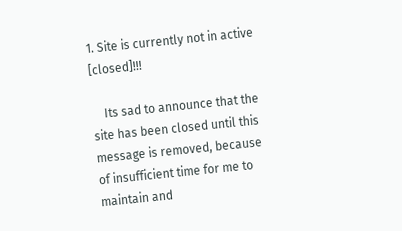1. Site is currently not in active [closed]!!!

    Its sad to announce that the site has been closed until this message is removed, because of insufficient time for me to maintain and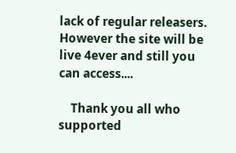lack of regular releasers. However the site will be live 4ever and still you can access....

    Thank you all who supported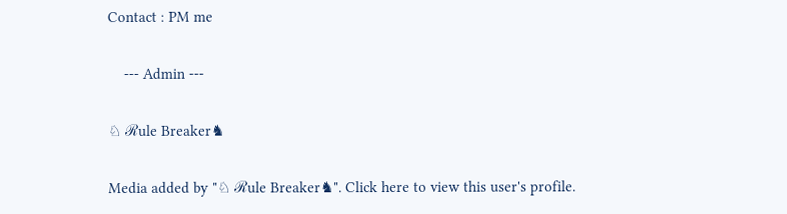Contact : PM me

    --- Admin ---

♘ ℛule Breaker♞

Media added by "♘ ℛule Breaker♞". Click here to view this user's profile.